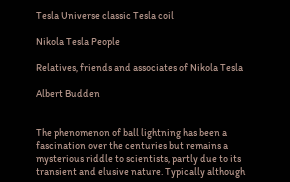Tesla Universe classic Tesla coil

Nikola Tesla People

Relatives, friends and associates of Nikola Tesla

Albert Budden


The phenomenon of ball lightning has been a fascination over the centuries but remains a mysterious riddle to scientists, partly due to its transient and elusive nature. Typically although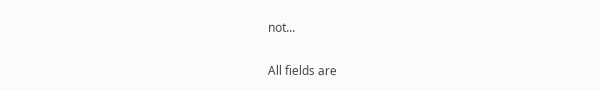not...


All fields are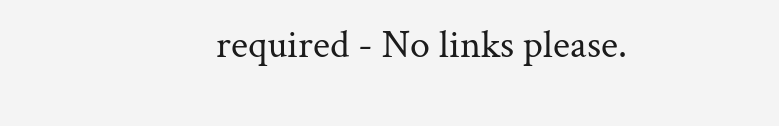required - No links please.